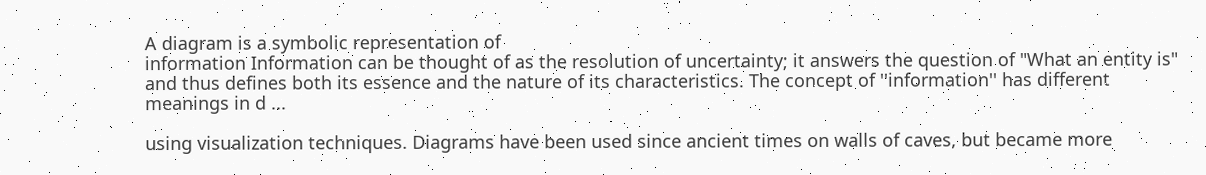A diagram is a symbolic representation of
information Information can be thought of as the resolution of uncertainty; it answers the question of "What an entity is" and thus defines both its essence and the nature of its characteristics. The concept of ''information'' has different meanings in d ...

using visualization techniques. Diagrams have been used since ancient times on walls of caves, but became more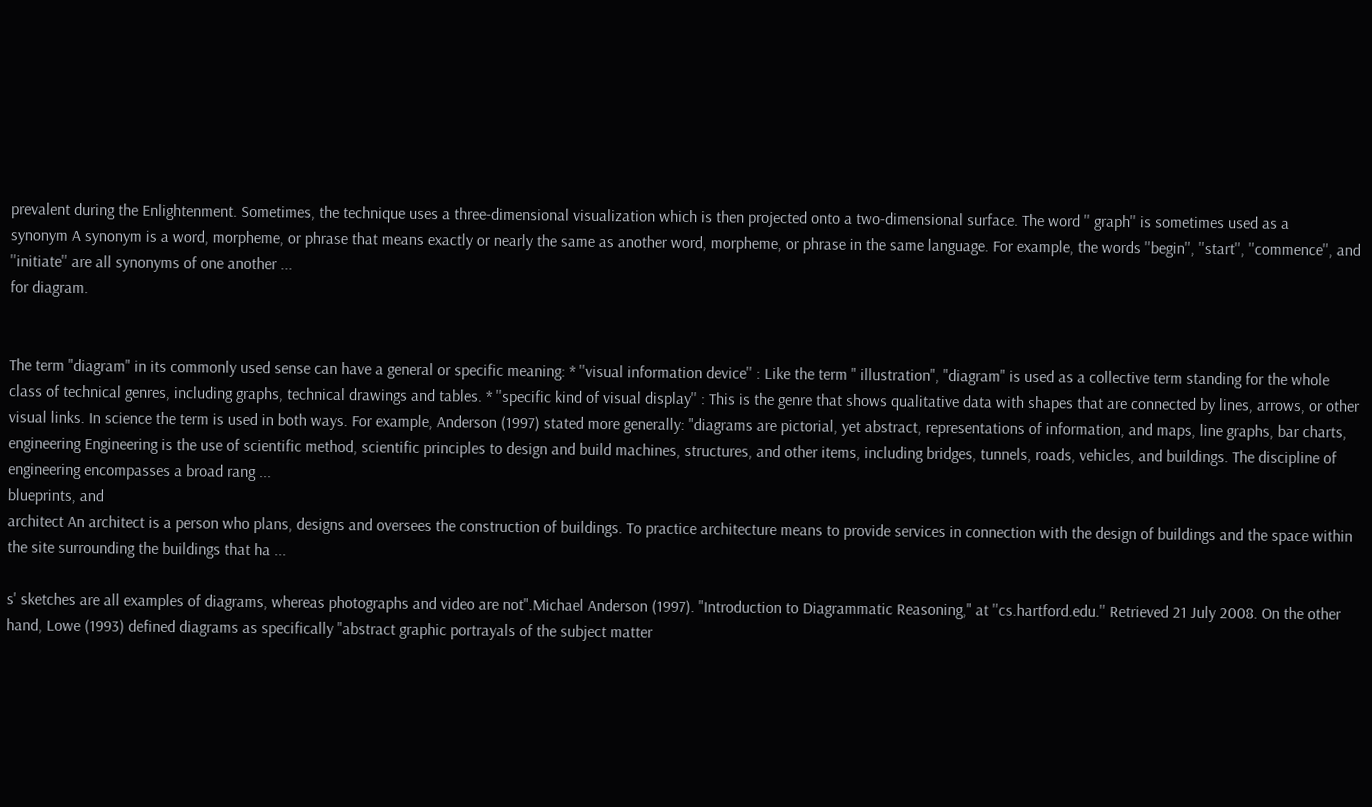prevalent during the Enlightenment. Sometimes, the technique uses a three-dimensional visualization which is then projected onto a two-dimensional surface. The word '' graph'' is sometimes used as a
synonym A synonym is a word, morpheme, or phrase that means exactly or nearly the same as another word, morpheme, or phrase in the same language. For example, the words ''begin'', ''start'', ''commence'', and ''initiate'' are all synonyms of one another ...
for diagram.


The term "diagram" in its commonly used sense can have a general or specific meaning: * ''visual information device'' : Like the term " illustration", "diagram" is used as a collective term standing for the whole class of technical genres, including graphs, technical drawings and tables. * ''specific kind of visual display'' : This is the genre that shows qualitative data with shapes that are connected by lines, arrows, or other visual links. In science the term is used in both ways. For example, Anderson (1997) stated more generally: "diagrams are pictorial, yet abstract, representations of information, and maps, line graphs, bar charts,
engineering Engineering is the use of scientific method, scientific principles to design and build machines, structures, and other items, including bridges, tunnels, roads, vehicles, and buildings. The discipline of engineering encompasses a broad rang ...
blueprints, and
architect An architect is a person who plans, designs and oversees the construction of buildings. To practice architecture means to provide services in connection with the design of buildings and the space within the site surrounding the buildings that ha ...

s' sketches are all examples of diagrams, whereas photographs and video are not".Michael Anderson (1997). "Introduction to Diagrammatic Reasoning," at ''cs.hartford.edu.'' Retrieved 21 July 2008. On the other hand, Lowe (1993) defined diagrams as specifically "abstract graphic portrayals of the subject matter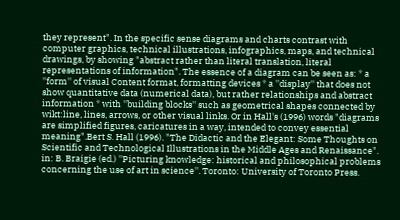they represent". In the specific sense diagrams and charts contrast with computer graphics, technical illustrations, infographics, maps, and technical drawings, by showing "abstract rather than literal translation, literal representations of information". The essence of a diagram can be seen as: * a ''form'' of visual Content format, formatting devices * a ''display'' that does not show quantitative data (numerical data), but rather relationships and abstract information * with ''building blocks'' such as geometrical shapes connected by wikt:line, lines, arrows, or other visual links. Or in Hall's (1996) words "diagrams are simplified figures, caricatures in a way, intended to convey essential meaning".Bert S. Hall (1996). "The Didactic and the Elegant: Some Thoughts on Scientific and Technological Illustrations in the Middle Ages and Renaissance". in: B. Braigie (ed.) ''Picturing knowledge: historical and philosophical problems concerning the use of art in science''. Toronto: University of Toronto Press.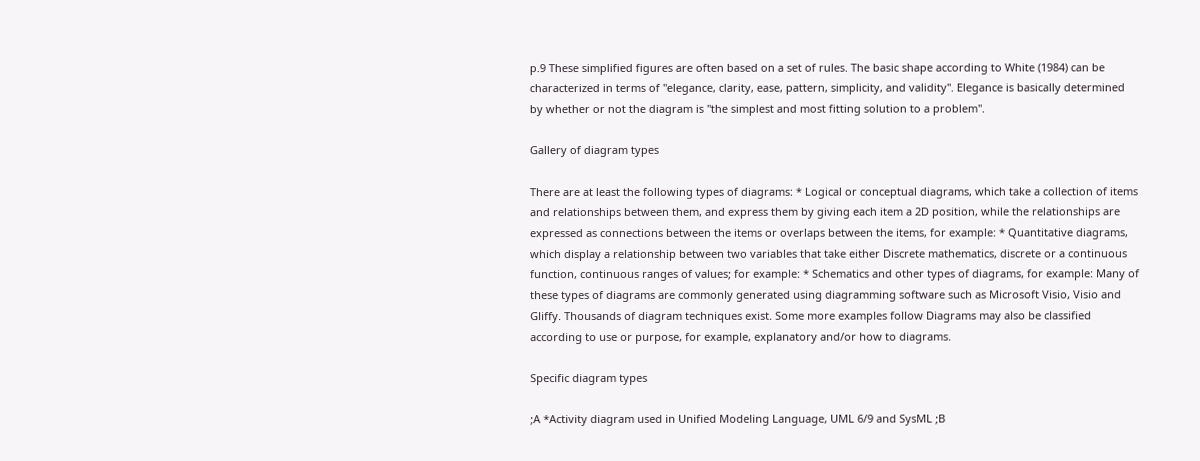p.9 These simplified figures are often based on a set of rules. The basic shape according to White (1984) can be characterized in terms of "elegance, clarity, ease, pattern, simplicity, and validity". Elegance is basically determined by whether or not the diagram is "the simplest and most fitting solution to a problem".

Gallery of diagram types

There are at least the following types of diagrams: * Logical or conceptual diagrams, which take a collection of items and relationships between them, and express them by giving each item a 2D position, while the relationships are expressed as connections between the items or overlaps between the items, for example: * Quantitative diagrams, which display a relationship between two variables that take either Discrete mathematics, discrete or a continuous function, continuous ranges of values; for example: * Schematics and other types of diagrams, for example: Many of these types of diagrams are commonly generated using diagramming software such as Microsoft Visio, Visio and Gliffy. Thousands of diagram techniques exist. Some more examples follow Diagrams may also be classified according to use or purpose, for example, explanatory and/or how to diagrams.

Specific diagram types

;A *Activity diagram used in Unified Modeling Language, UML 6/9 and SysML ;B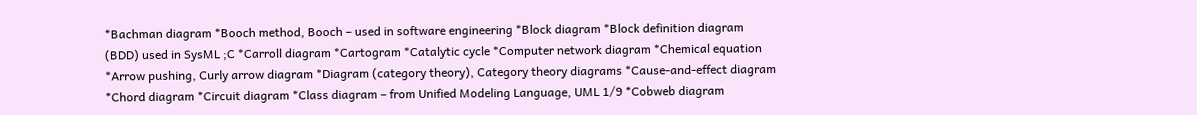*Bachman diagram *Booch method, Booch – used in software engineering *Block diagram *Block definition diagram (BDD) used in SysML ;C *Carroll diagram *Cartogram *Catalytic cycle *Computer network diagram *Chemical equation *Arrow pushing, Curly arrow diagram *Diagram (category theory), Category theory diagrams *Cause-and-effect diagram *Chord diagram *Circuit diagram *Class diagram – from Unified Modeling Language, UML 1/9 *Cobweb diagram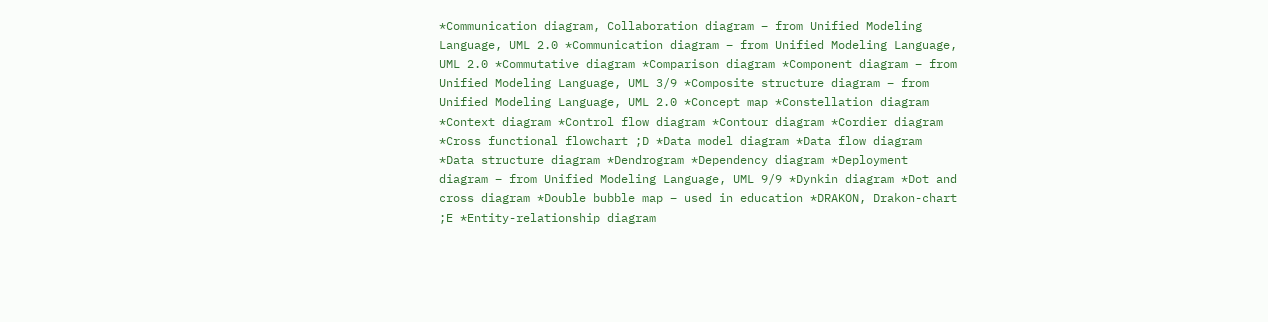*Communication diagram, Collaboration diagram – from Unified Modeling Language, UML 2.0 *Communication diagram – from Unified Modeling Language, UML 2.0 *Commutative diagram *Comparison diagram *Component diagram – from Unified Modeling Language, UML 3/9 *Composite structure diagram – from Unified Modeling Language, UML 2.0 *Concept map *Constellation diagram *Context diagram *Control flow diagram *Contour diagram *Cordier diagram *Cross functional flowchart ;D *Data model diagram *Data flow diagram *Data structure diagram *Dendrogram *Dependency diagram *Deployment diagram – from Unified Modeling Language, UML 9/9 *Dynkin diagram *Dot and cross diagram *Double bubble map – used in education *DRAKON, Drakon-chart ;E *Entity-relationship diagram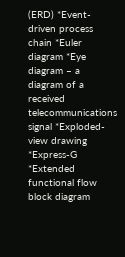(ERD) *Event-driven process chain *Euler diagram *Eye diagram – a diagram of a received telecommunications signal *Exploded-view drawing *Express-G *Extended functional flow block diagram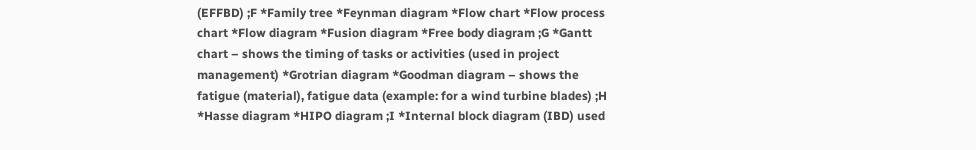(EFFBD) ;F *Family tree *Feynman diagram *Flow chart *Flow process chart *Flow diagram *Fusion diagram *Free body diagram ;G *Gantt chart – shows the timing of tasks or activities (used in project management) *Grotrian diagram *Goodman diagram – shows the fatigue (material), fatigue data (example: for a wind turbine blades) ;H *Hasse diagram *HIPO diagram ;I *Internal block diagram (IBD) used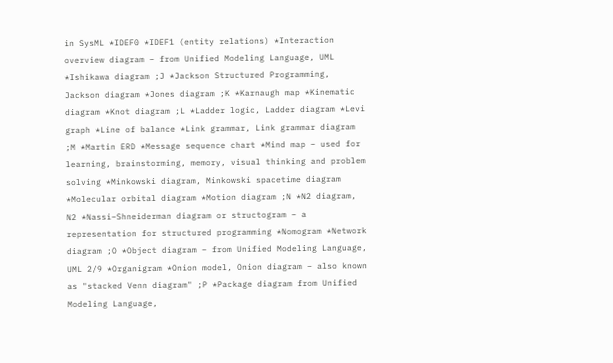in SysML *IDEF0 *IDEF1 (entity relations) *Interaction overview diagram – from Unified Modeling Language, UML *Ishikawa diagram ;J *Jackson Structured Programming, Jackson diagram *Jones diagram ;K *Karnaugh map *Kinematic diagram *Knot diagram ;L *Ladder logic, Ladder diagram *Levi graph *Line of balance *Link grammar, Link grammar diagram ;M *Martin ERD *Message sequence chart *Mind map – used for learning, brainstorming, memory, visual thinking and problem solving *Minkowski diagram, Minkowski spacetime diagram *Molecular orbital diagram *Motion diagram ;N *N2 diagram, N2 *Nassi–Shneiderman diagram or structogram – a representation for structured programming *Nomogram *Network diagram ;O *Object diagram – from Unified Modeling Language, UML 2/9 *Organigram *Onion model, Onion diagram – also known as "stacked Venn diagram" ;P *Package diagram from Unified Modeling Language,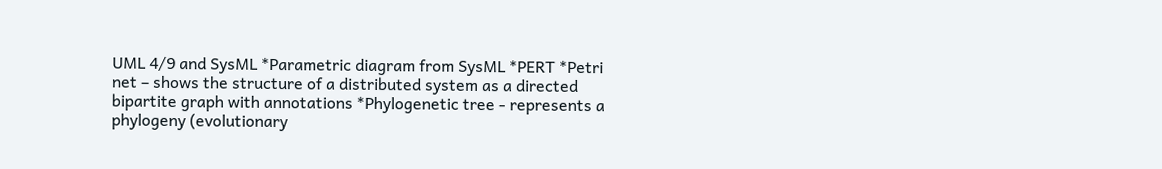UML 4/9 and SysML *Parametric diagram from SysML *PERT *Petri net – shows the structure of a distributed system as a directed bipartite graph with annotations *Phylogenetic tree - represents a phylogeny (evolutionary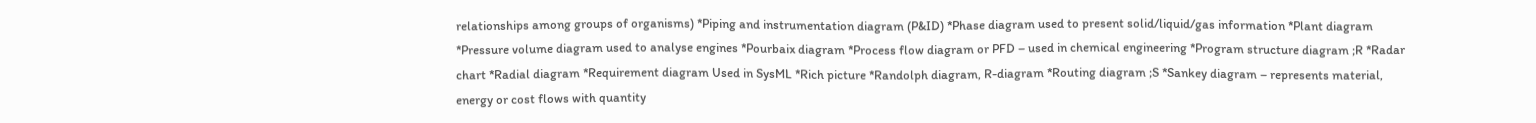relationships among groups of organisms) *Piping and instrumentation diagram (P&ID) *Phase diagram used to present solid/liquid/gas information *Plant diagram *Pressure volume diagram used to analyse engines *Pourbaix diagram *Process flow diagram or PFD – used in chemical engineering *Program structure diagram ;R *Radar chart *Radial diagram *Requirement diagram Used in SysML *Rich picture *Randolph diagram, R-diagram *Routing diagram ;S *Sankey diagram – represents material, energy or cost flows with quantity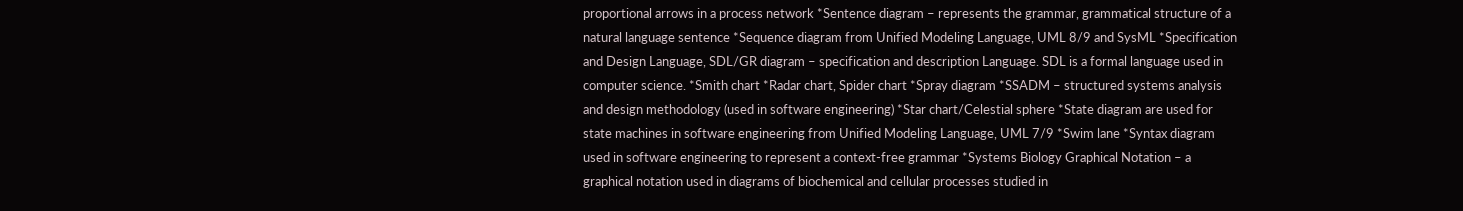proportional arrows in a process network *Sentence diagram – represents the grammar, grammatical structure of a natural language sentence *Sequence diagram from Unified Modeling Language, UML 8/9 and SysML *Specification and Design Language, SDL/GR diagram – specification and description Language. SDL is a formal language used in computer science. *Smith chart *Radar chart, Spider chart *Spray diagram *SSADM – structured systems analysis and design methodology (used in software engineering) *Star chart/Celestial sphere *State diagram are used for state machines in software engineering from Unified Modeling Language, UML 7/9 *Swim lane *Syntax diagram used in software engineering to represent a context-free grammar *Systems Biology Graphical Notation – a graphical notation used in diagrams of biochemical and cellular processes studied in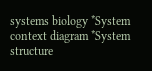systems biology *System context diagram *System structure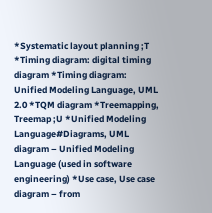*Systematic layout planning ;T *Timing diagram: digital timing diagram *Timing diagram: Unified Modeling Language, UML 2.0 *TQM diagram *Treemapping, Treemap ;U *Unified Modeling Language#Diagrams, UML diagram – Unified Modeling Language (used in software engineering) *Use case, Use case diagram – from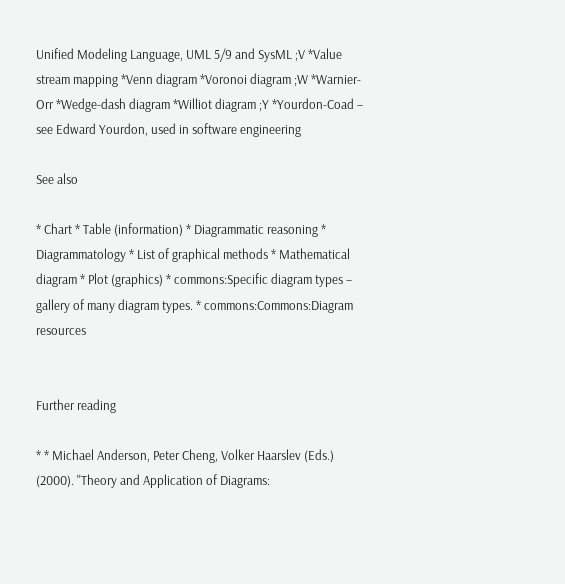Unified Modeling Language, UML 5/9 and SysML ;V *Value stream mapping *Venn diagram *Voronoi diagram ;W *Warnier-Orr *Wedge-dash diagram *Williot diagram ;Y *Yourdon-Coad – see Edward Yourdon, used in software engineering

See also

* Chart * Table (information) * Diagrammatic reasoning * Diagrammatology * List of graphical methods * Mathematical diagram * Plot (graphics) * commons:Specific diagram types – gallery of many diagram types. * commons:Commons:Diagram resources


Further reading

* * Michael Anderson, Peter Cheng, Volker Haarslev (Eds.) (2000). ''Theory and Application of Diagrams: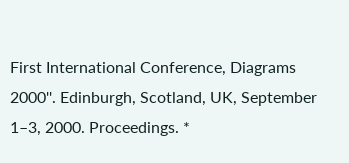First International Conference, Diagrams 2000''. Edinburgh, Scotland, UK, September 1–3, 2000. Proceedings. *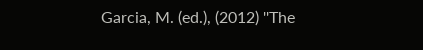Garcia, M. (ed.), (2012) ''The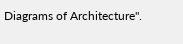Diagrams of Architecture''.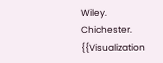Wiley. Chichester. {{Visualization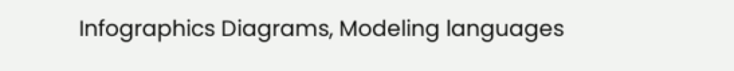Infographics Diagrams, Modeling languages